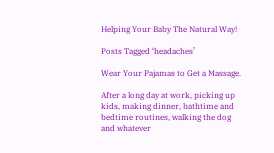Helping Your Baby The Natural Way!

Posts Tagged ‘headaches’

Wear Your Pajamas to Get a Massage.

After a long day at work, picking up kids, making dinner, bathtime and bedtime routines, walking the dog and whatever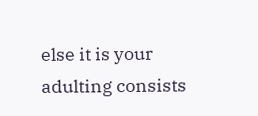else it is your adulting consists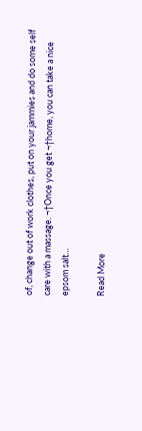of, change out of work clothes, put on your jammies and do some self care with a massage. ¬†Once you get ¬†home, you can take a nice epsom salt…

Read More